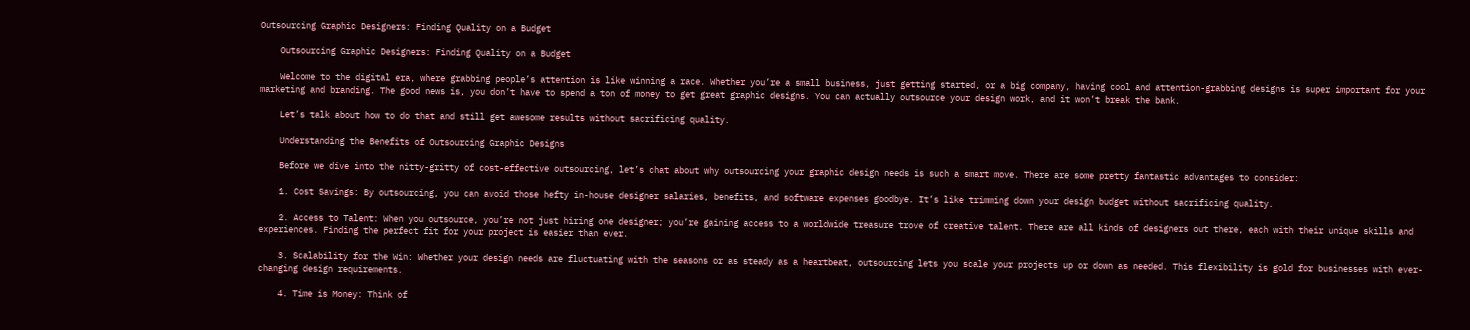Outsourcing Graphic Designers: Finding Quality on a Budget

    Outsourcing Graphic Designers: Finding Quality on a Budget

    Welcome to the digital era, where grabbing people’s attention is like winning a race. Whether you’re a small business, just getting started, or a big company, having cool and attention-grabbing designs is super important for your marketing and branding. The good news is, you don’t have to spend a ton of money to get great graphic designs. You can actually outsource your design work, and it won’t break the bank.

    Let’s talk about how to do that and still get awesome results without sacrificing quality.

    Understanding the Benefits of Outsourcing Graphic Designs

    Before we dive into the nitty-gritty of cost-effective outsourcing, let’s chat about why outsourcing your graphic design needs is such a smart move. There are some pretty fantastic advantages to consider:

    1. Cost Savings: By outsourcing, you can avoid those hefty in-house designer salaries, benefits, and software expenses goodbye. It’s like trimming down your design budget without sacrificing quality.

    2. Access to Talent: When you outsource, you’re not just hiring one designer; you’re gaining access to a worldwide treasure trove of creative talent. There are all kinds of designers out there, each with their unique skills and experiences. Finding the perfect fit for your project is easier than ever.

    3. Scalability for the Win: Whether your design needs are fluctuating with the seasons or as steady as a heartbeat, outsourcing lets you scale your projects up or down as needed. This flexibility is gold for businesses with ever-changing design requirements.

    4. Time is Money: Think of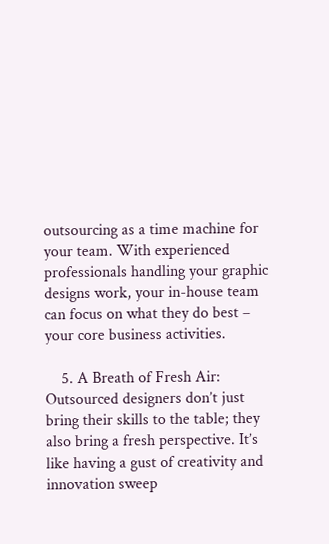outsourcing as a time machine for your team. With experienced professionals handling your graphic designs work, your in-house team can focus on what they do best – your core business activities.

    5. A Breath of Fresh Air: Outsourced designers don’t just bring their skills to the table; they also bring a fresh perspective. It’s like having a gust of creativity and innovation sweep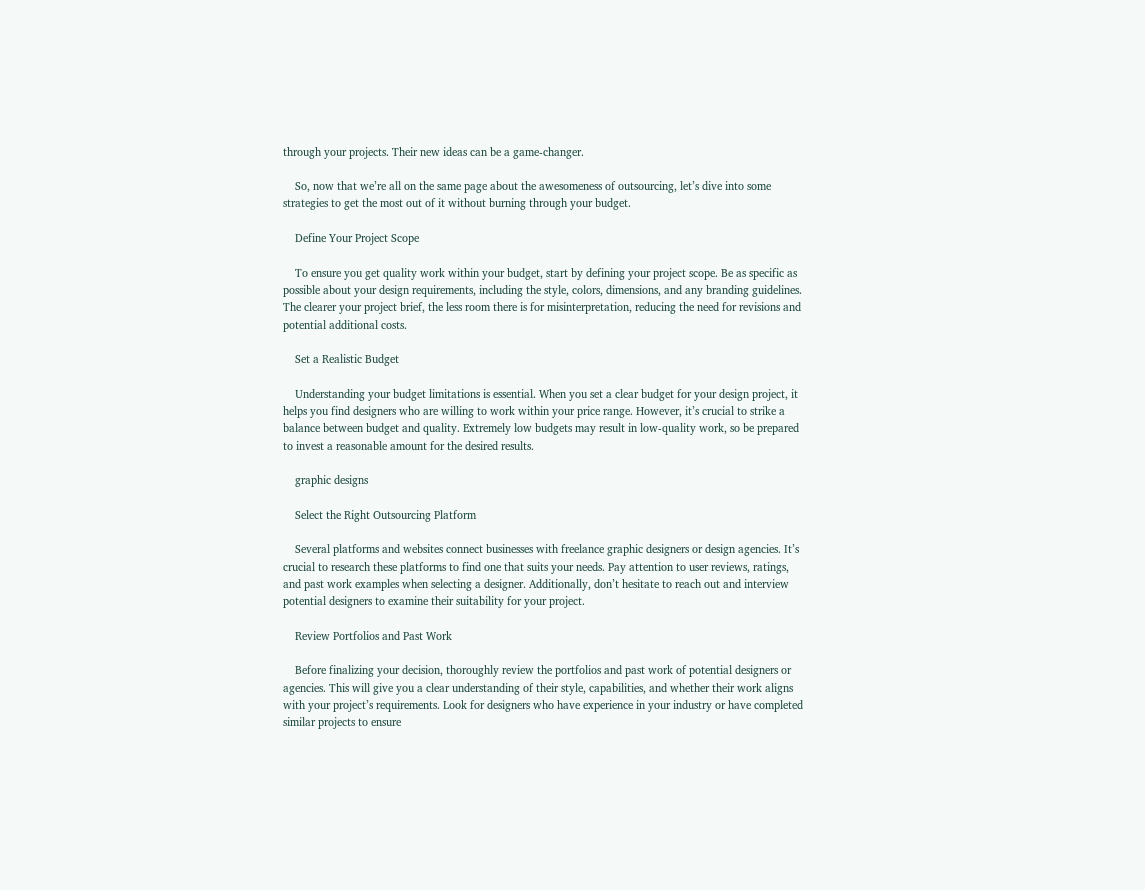through your projects. Their new ideas can be a game-changer.

    So, now that we’re all on the same page about the awesomeness of outsourcing, let’s dive into some strategies to get the most out of it without burning through your budget.

    Define Your Project Scope

    To ensure you get quality work within your budget, start by defining your project scope. Be as specific as possible about your design requirements, including the style, colors, dimensions, and any branding guidelines. The clearer your project brief, the less room there is for misinterpretation, reducing the need for revisions and potential additional costs.

    Set a Realistic Budget

    Understanding your budget limitations is essential. When you set a clear budget for your design project, it helps you find designers who are willing to work within your price range. However, it’s crucial to strike a balance between budget and quality. Extremely low budgets may result in low-quality work, so be prepared to invest a reasonable amount for the desired results.

    graphic designs

    Select the Right Outsourcing Platform

    Several platforms and websites connect businesses with freelance graphic designers or design agencies. It’s crucial to research these platforms to find one that suits your needs. Pay attention to user reviews, ratings, and past work examples when selecting a designer. Additionally, don’t hesitate to reach out and interview potential designers to examine their suitability for your project.

    Review Portfolios and Past Work

    Before finalizing your decision, thoroughly review the portfolios and past work of potential designers or agencies. This will give you a clear understanding of their style, capabilities, and whether their work aligns with your project’s requirements. Look for designers who have experience in your industry or have completed similar projects to ensure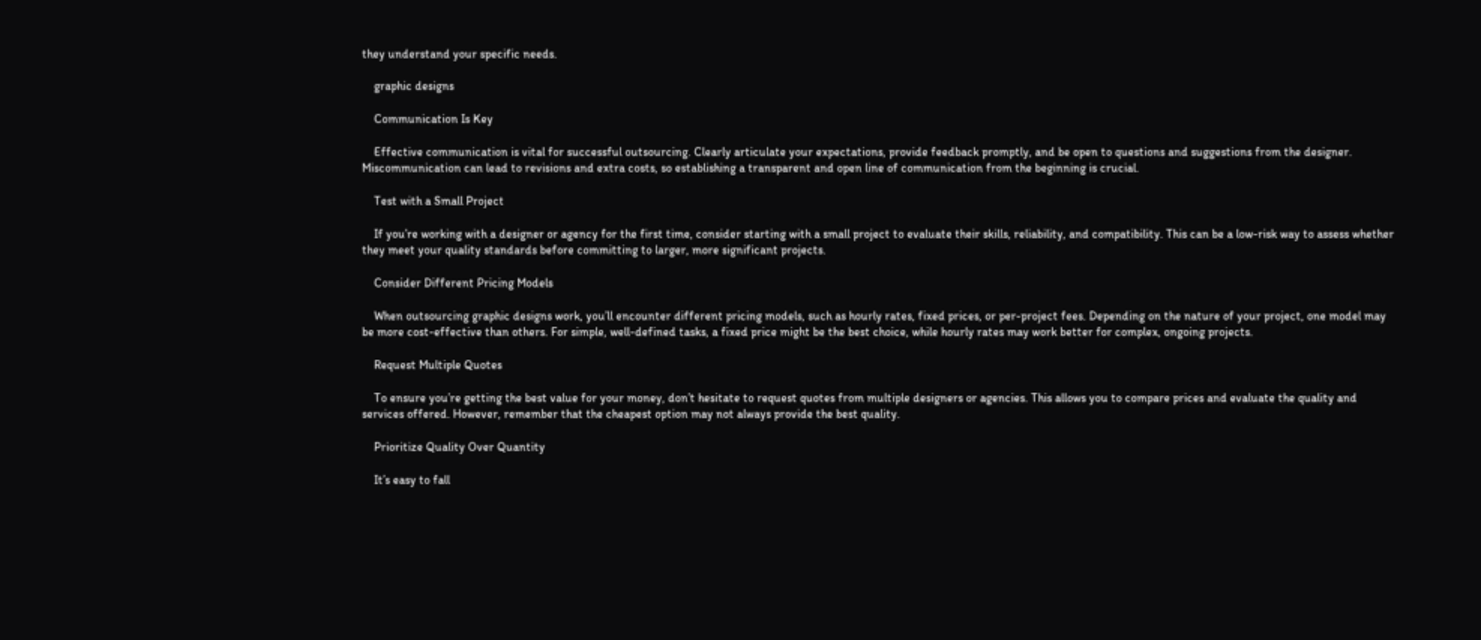they understand your specific needs.

    graphic designs

    Communication Is Key

    Effective communication is vital for successful outsourcing. Clearly articulate your expectations, provide feedback promptly, and be open to questions and suggestions from the designer. Miscommunication can lead to revisions and extra costs, so establishing a transparent and open line of communication from the beginning is crucial.

    Test with a Small Project

    If you’re working with a designer or agency for the first time, consider starting with a small project to evaluate their skills, reliability, and compatibility. This can be a low-risk way to assess whether they meet your quality standards before committing to larger, more significant projects.

    Consider Different Pricing Models

    When outsourcing graphic designs work, you’ll encounter different pricing models, such as hourly rates, fixed prices, or per-project fees. Depending on the nature of your project, one model may be more cost-effective than others. For simple, well-defined tasks, a fixed price might be the best choice, while hourly rates may work better for complex, ongoing projects.

    Request Multiple Quotes

    To ensure you’re getting the best value for your money, don’t hesitate to request quotes from multiple designers or agencies. This allows you to compare prices and evaluate the quality and services offered. However, remember that the cheapest option may not always provide the best quality.

    Prioritize Quality Over Quantity

    It’s easy to fall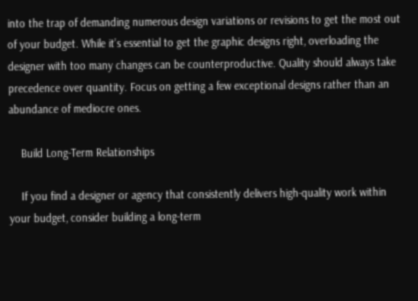into the trap of demanding numerous design variations or revisions to get the most out of your budget. While it’s essential to get the graphic designs right, overloading the designer with too many changes can be counterproductive. Quality should always take precedence over quantity. Focus on getting a few exceptional designs rather than an abundance of mediocre ones.

    Build Long-Term Relationships

    If you find a designer or agency that consistently delivers high-quality work within your budget, consider building a long-term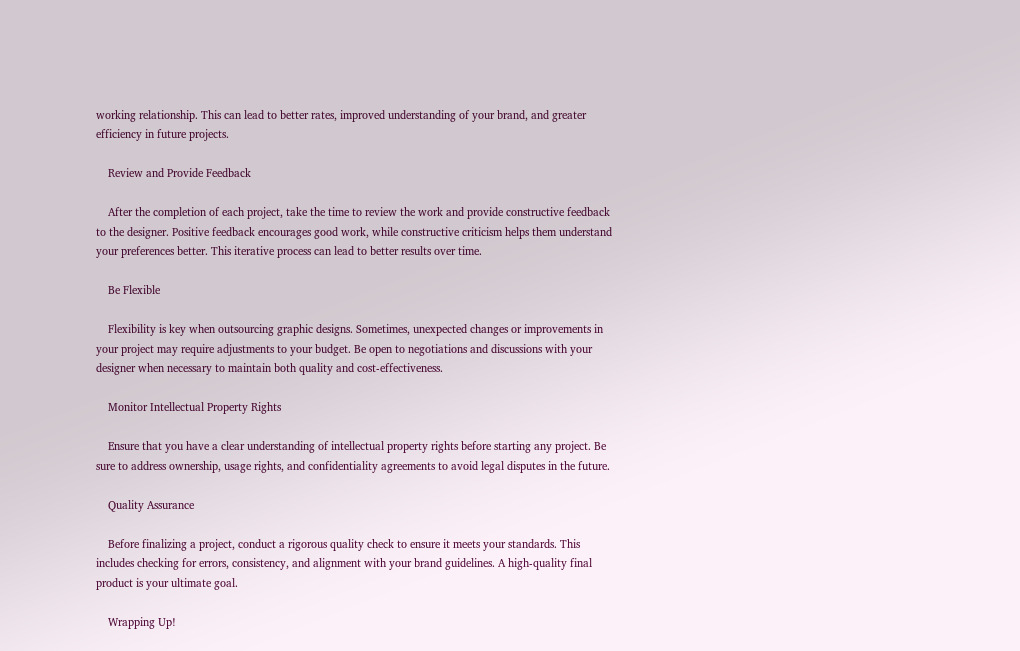working relationship. This can lead to better rates, improved understanding of your brand, and greater efficiency in future projects.

    Review and Provide Feedback

    After the completion of each project, take the time to review the work and provide constructive feedback to the designer. Positive feedback encourages good work, while constructive criticism helps them understand your preferences better. This iterative process can lead to better results over time.

    Be Flexible

    Flexibility is key when outsourcing graphic designs. Sometimes, unexpected changes or improvements in your project may require adjustments to your budget. Be open to negotiations and discussions with your designer when necessary to maintain both quality and cost-effectiveness.

    Monitor Intellectual Property Rights

    Ensure that you have a clear understanding of intellectual property rights before starting any project. Be sure to address ownership, usage rights, and confidentiality agreements to avoid legal disputes in the future.

    Quality Assurance

    Before finalizing a project, conduct a rigorous quality check to ensure it meets your standards. This includes checking for errors, consistency, and alignment with your brand guidelines. A high-quality final product is your ultimate goal.

    Wrapping Up!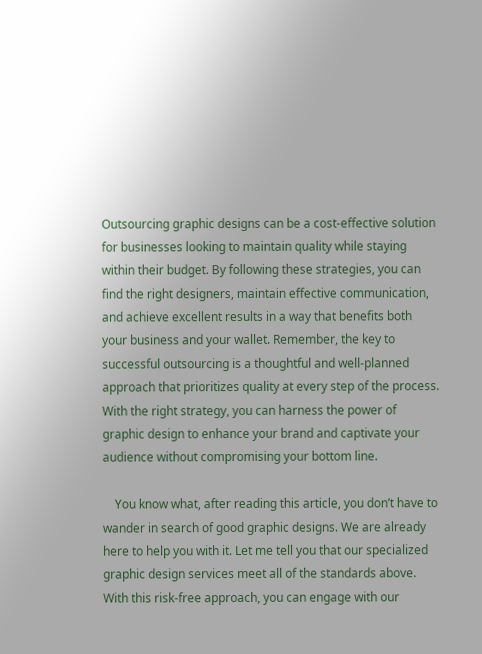Outsourcing graphic designs can be a cost-effective solution for businesses looking to maintain quality while staying within their budget. By following these strategies, you can find the right designers, maintain effective communication, and achieve excellent results in a way that benefits both your business and your wallet. Remember, the key to successful outsourcing is a thoughtful and well-planned approach that prioritizes quality at every step of the process. With the right strategy, you can harness the power of graphic design to enhance your brand and captivate your audience without compromising your bottom line.

    You know what, after reading this article, you don’t have to wander in search of good graphic designs. We are already here to help you with it. Let me tell you that our specialized graphic design services meet all of the standards above. With this risk-free approach, you can engage with our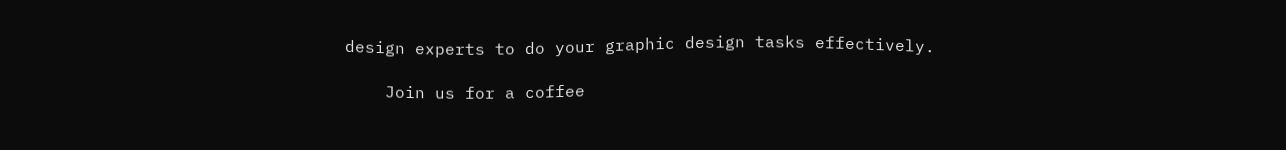design experts to do your graphic design tasks effectively.

    Join us for a coffee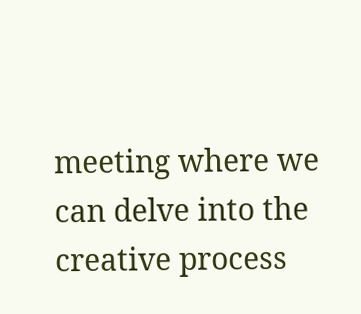meeting where we can delve into the creative process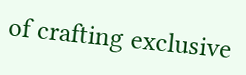of crafting exclusive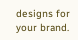designs for your brand.